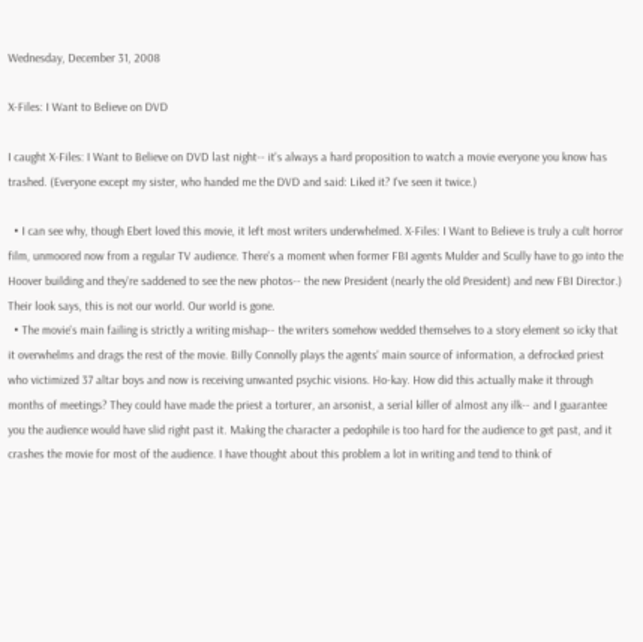Wednesday, December 31, 2008

X-Files: I Want to Believe on DVD

I caught X-Files: I Want to Believe on DVD last night-- it's always a hard proposition to watch a movie everyone you know has trashed. (Everyone except my sister, who handed me the DVD and said: Liked it? I've seen it twice.)

  • I can see why, though Ebert loved this movie, it left most writers underwhelmed. X-Files: I Want to Believe is truly a cult horror film, unmoored now from a regular TV audience. There's a moment when former FBI agents Mulder and Scully have to go into the Hoover building and they're saddened to see the new photos-- the new President (nearly the old President) and new FBI Director.) Their look says, this is not our world. Our world is gone.
  • The movie's main failing is strictly a writing mishap-- the writers somehow wedded themselves to a story element so icky that it overwhelms and drags the rest of the movie. Billy Connolly plays the agents' main source of information, a defrocked priest who victimized 37 altar boys and now is receiving unwanted psychic visions. Ho-kay. How did this actually make it through months of meetings? They could have made the priest a torturer, an arsonist, a serial killer of almost any ilk-- and I guarantee you the audience would have slid right past it. Making the character a pedophile is too hard for the audience to get past, and it crashes the movie for most of the audience. I have thought about this problem a lot in writing and tend to think of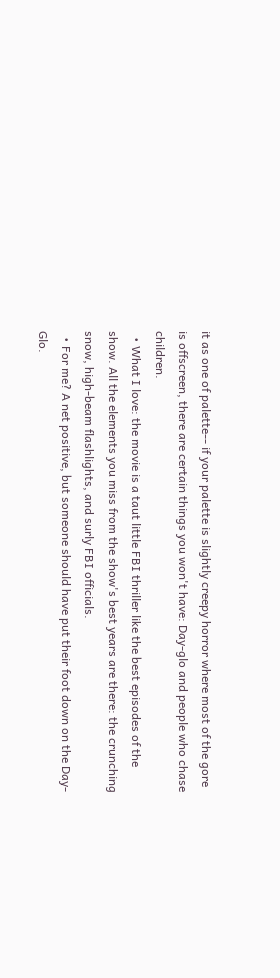it as one of palette-- if your palette is slightly creepy horror where most of the gore is offscreen, there are certain things you won't have: Day-glo and people who chase children.
  • What I love: the movie is a taut little FBI thriller like the best episodes of the show. All the elements you miss from the show's best years are there: the crunching snow, high-beam flashlights, and surly FBI officials.
  • For me? A net positive, but someone should have put their foot down on the Day-Glo.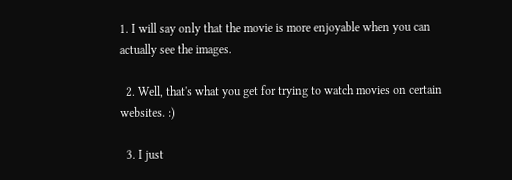1. I will say only that the movie is more enjoyable when you can actually see the images.

  2. Well, that's what you get for trying to watch movies on certain websites. :)

  3. I just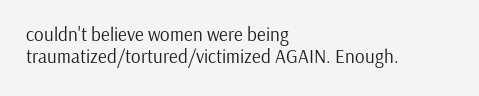couldn't believe women were being traumatized/tortured/victimized AGAIN. Enough.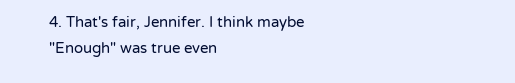4. That's fair, Jennifer. I think maybe "Enough" was true even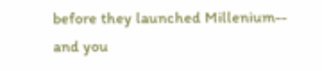before they launched Millenium-- and you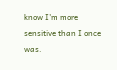know I'm more sensitive than I once was.